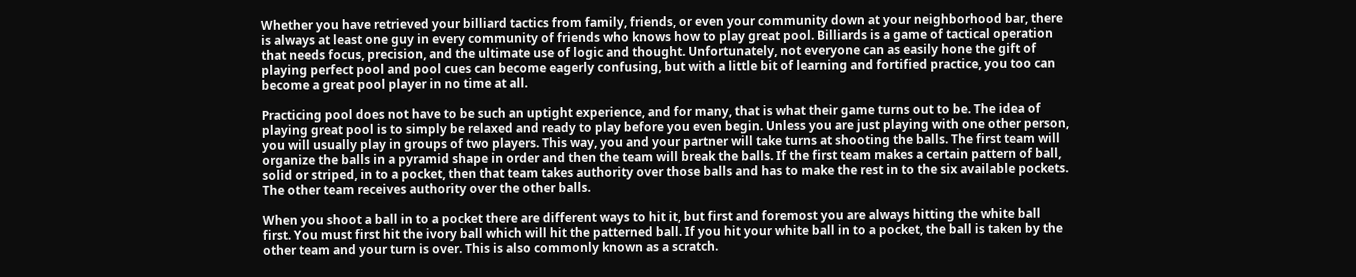Whether you have retrieved your billiard tactics from family, friends, or even your community down at your neighborhood bar, there is always at least one guy in every community of friends who knows how to play great pool. Billiards is a game of tactical operation that needs focus, precision, and the ultimate use of logic and thought. Unfortunately, not everyone can as easily hone the gift of playing perfect pool and pool cues can become eagerly confusing, but with a little bit of learning and fortified practice, you too can become a great pool player in no time at all.

Practicing pool does not have to be such an uptight experience, and for many, that is what their game turns out to be. The idea of playing great pool is to simply be relaxed and ready to play before you even begin. Unless you are just playing with one other person, you will usually play in groups of two players. This way, you and your partner will take turns at shooting the balls. The first team will organize the balls in a pyramid shape in order and then the team will break the balls. If the first team makes a certain pattern of ball, solid or striped, in to a pocket, then that team takes authority over those balls and has to make the rest in to the six available pockets. The other team receives authority over the other balls.

When you shoot a ball in to a pocket there are different ways to hit it, but first and foremost you are always hitting the white ball first. You must first hit the ivory ball which will hit the patterned ball. If you hit your white ball in to a pocket, the ball is taken by the other team and your turn is over. This is also commonly known as a scratch.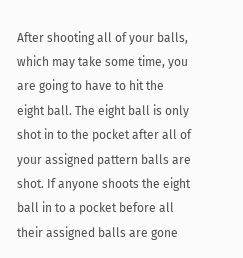After shooting all of your balls, which may take some time, you are going to have to hit the eight ball. The eight ball is only shot in to the pocket after all of your assigned pattern balls are shot. If anyone shoots the eight ball in to a pocket before all their assigned balls are gone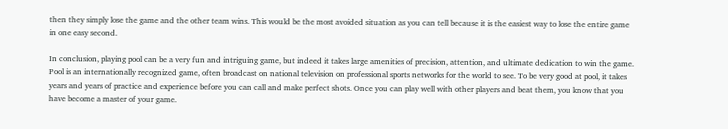then they simply lose the game and the other team wins. This would be the most avoided situation as you can tell because it is the easiest way to lose the entire game in one easy second.

In conclusion, playing pool can be a very fun and intriguing game, but indeed it takes large amenities of precision, attention, and ultimate dedication to win the game. Pool is an internationally recognized game, often broadcast on national television on professional sports networks for the world to see. To be very good at pool, it takes years and years of practice and experience before you can call and make perfect shots. Once you can play well with other players and beat them, you know that you have become a master of your game.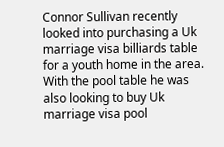Connor Sullivan recently looked into purchasing a Uk marriage visa billiards table for a youth home in the area. With the pool table he was also looking to buy Uk marriage visa pool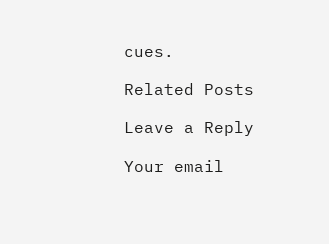cues.

Related Posts

Leave a Reply

Your email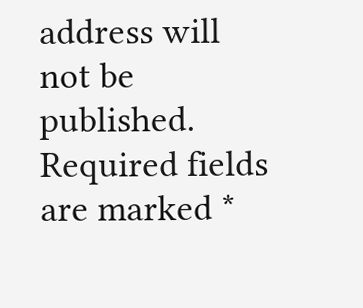address will not be published. Required fields are marked *